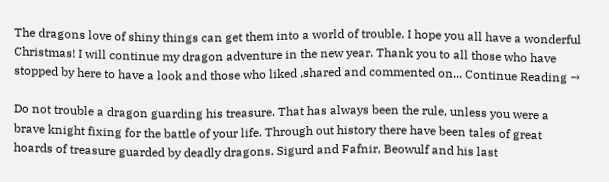The dragons love of shiny things can get them into a world of trouble. I hope you all have a wonderful Christmas! I will continue my dragon adventure in the new year. Thank you to all those who have stopped by here to have a look and those who liked ,shared and commented on... Continue Reading →

Do not trouble a dragon guarding his treasure. That has always been the rule, unless you were a brave knight fixing for the battle of your life. Through out history there have been tales of great hoards of treasure guarded by deadly dragons. Sigurd and Fafnir, Beowulf and his last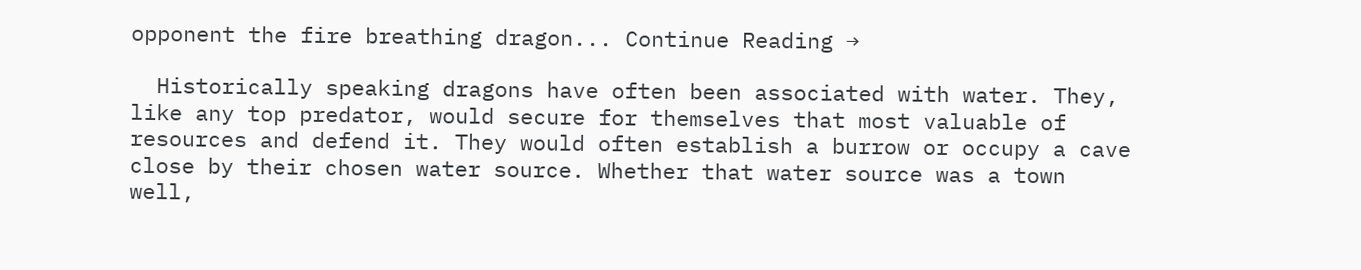opponent the fire breathing dragon... Continue Reading →

  Historically speaking dragons have often been associated with water. They, like any top predator, would secure for themselves that most valuable of resources and defend it. They would often establish a burrow or occupy a cave close by their chosen water source. Whether that water source was a town well,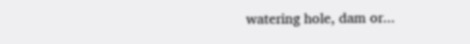watering hole, dam or...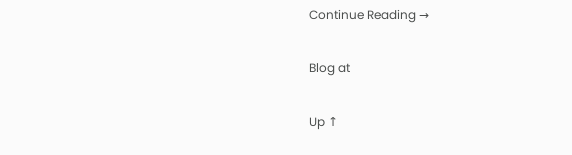Continue Reading →

Blog at

Up ↑